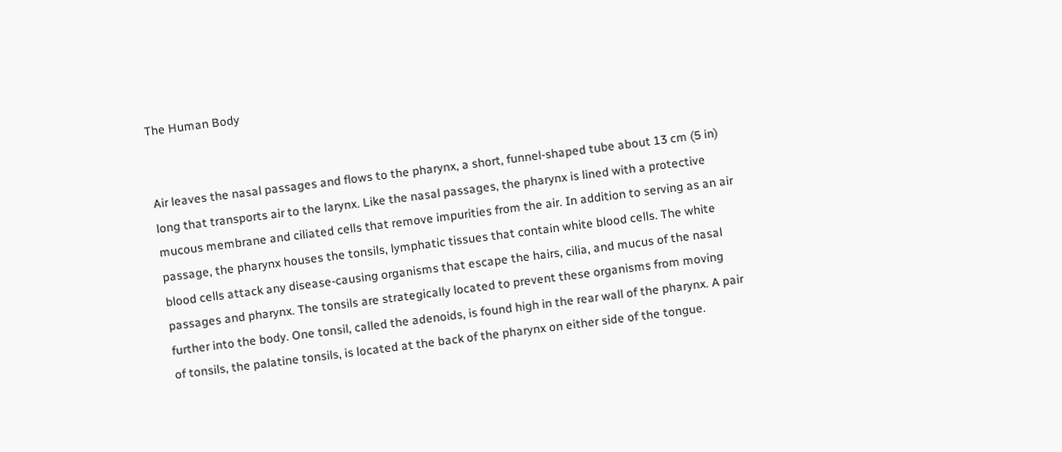The Human Body


Air leaves the nasal passages and flows to the pharynx, a short, funnel-shaped tube about 13 cm (5 in) long that transports air to the larynx. Like the nasal passages, the pharynx is lined with a protective mucous membrane and ciliated cells that remove impurities from the air. In addition to serving as an air passage, the pharynx houses the tonsils, lymphatic tissues that contain white blood cells. The white blood cells attack any disease-causing organisms that escape the hairs, cilia, and mucus of the nasal passages and pharynx. The tonsils are strategically located to prevent these organisms from moving further into the body. One tonsil, called the adenoids, is found high in the rear wall of the pharynx. A pair of tonsils, the palatine tonsils, is located at the back of the pharynx on either side of the tongue.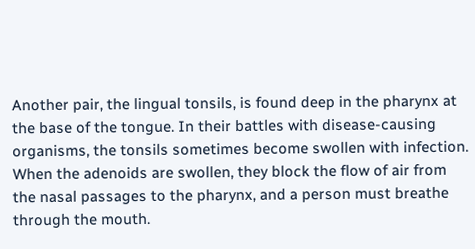Another pair, the lingual tonsils, is found deep in the pharynx at the base of the tongue. In their battles with disease-causing organisms, the tonsils sometimes become swollen with infection. When the adenoids are swollen, they block the flow of air from the nasal passages to the pharynx, and a person must breathe through the mouth.